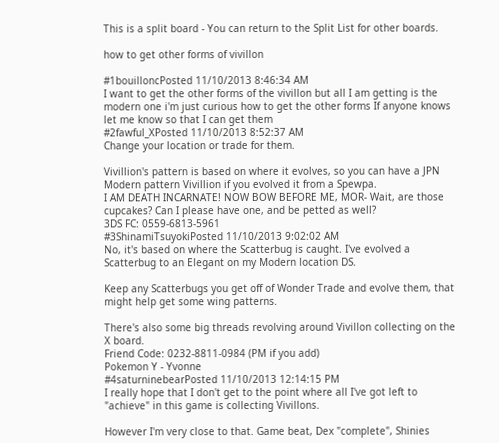This is a split board - You can return to the Split List for other boards.

how to get other forms of vivillon

#1bouilloncPosted 11/10/2013 8:46:34 AM
I want to get the other forms of the vivillon but all I am getting is the modern one i'm just curious how to get the other forms If anyone knows let me know so that I can get them
#2fawful_XPosted 11/10/2013 8:52:37 AM
Change your location or trade for them.

Vivillion's pattern is based on where it evolves, so you can have a JPN Modern pattern Vivillion if you evolved it from a Spewpa.
I AM DEATH INCARNATE! NOW BOW BEFORE ME, MOR- Wait, are those cupcakes? Can I please have one, and be petted as well?
3DS FC: 0559-6813-5961
#3ShinamiTsuyokiPosted 11/10/2013 9:02:02 AM
No, it's based on where the Scatterbug is caught. I've evolved a Scatterbug to an Elegant on my Modern location DS.

Keep any Scatterbugs you get off of Wonder Trade and evolve them, that might help get some wing patterns.

There's also some big threads revolving around Vivillon collecting on the X board.
Friend Code: 0232-8811-0984 (PM if you add)
Pokemon Y - Yvonne
#4saturninebearPosted 11/10/2013 12:14:15 PM
I really hope that I don't get to the point where all I've got left to "achieve" in this game is collecting Vivillons.

However I'm very close to that. Game beat, Dex "complete", Shinies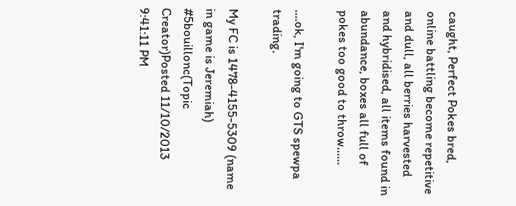caught, Perfect Pokes bred, online battling become repetitive and dull, all berries harvested and hybridised, all items found in abundance, boxes all full of pokes too good to throw......

....ok, I'm going to GTS spewpa trading.

My FC is 1478-4155-5309 (name in game is Jeremiah)
#5bouillonc(Topic Creator)Posted 11/10/2013 9:41:11 PM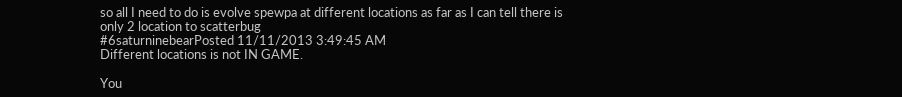so all I need to do is evolve spewpa at different locations as far as I can tell there is only 2 location to scatterbug
#6saturninebearPosted 11/11/2013 3:49:45 AM
Different locations is not IN GAME.

You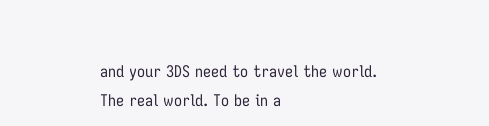and your 3DS need to travel the world. The real world. To be in a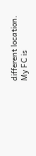different location.
My FC is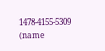1478-4155-5309 (name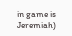in game is Jeremiah)